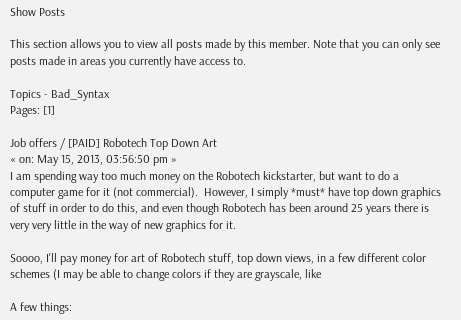Show Posts

This section allows you to view all posts made by this member. Note that you can only see posts made in areas you currently have access to.

Topics - Bad_Syntax
Pages: [1]

Job offers / [PAID] Robotech Top Down Art
« on: May 15, 2013, 03:56:50 pm »
I am spending way too much money on the Robotech kickstarter, but want to do a computer game for it (not commercial).  However, I simply *must* have top down graphics of stuff in order to do this, and even though Robotech has been around 25 years there is very very little in the way of new graphics for it.

Soooo, I'll pay money for art of Robotech stuff, top down views, in a few different color schemes (I may be able to change colors if they are grayscale, like

A few things: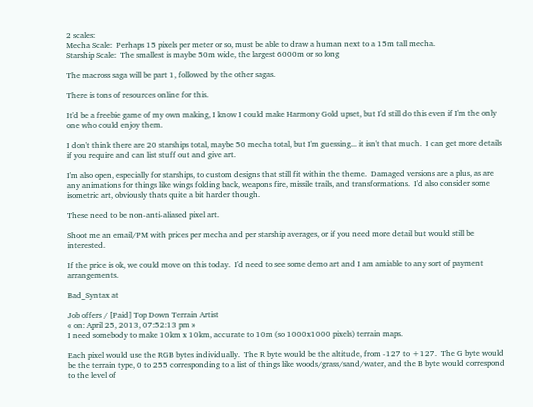2 scales:
Mecha Scale:  Perhaps 15 pixels per meter or so, must be able to draw a human next to a 15m tall mecha.
Starship Scale:  The smallest is maybe 50m wide, the largest 6000m or so long

The macross saga will be part 1, followed by the other sagas.

There is tons of resources online for this.

It'd be a freebie game of my own making, I know I could make Harmony Gold upset, but I'd still do this even if I'm the only one who could enjoy them.

I don't think there are 20 starships total, maybe 50 mecha total, but I'm guessing... it isn't that much.  I can get more details if you require and can list stuff out and give art.

I'm also open, especially for starships, to custom designs that still fit within the theme.  Damaged versions are a plus, as are any animations for things like wings folding back, weapons fire, missile trails, and transformations.  I'd also consider some isometric art, obviously thats quite a bit harder though.

These need to be non-anti-aliased pixel art.

Shoot me an email/PM with prices per mecha and per starship averages, or if you need more detail but would still be interested.

If the price is ok, we could move on this today.  I'd need to see some demo art and I am amiable to any sort of payment arrangements.

Bad_Syntax at

Job offers / [Paid] Top Down Terrain Artist
« on: April 25, 2013, 07:52:13 pm »
I need somebody to make 10km x 10km, accurate to 10m (so 1000x1000 pixels) terrain maps.

Each pixel would use the RGB bytes individually.  The R byte would be the altitude, from -127 to +127.  The G byte would be the terrain type, 0 to 255 corresponding to a list of things like woods/grass/sand/water, and the B byte would correspond to the level of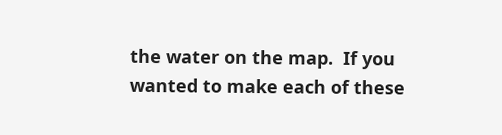the water on the map.  If you wanted to make each of these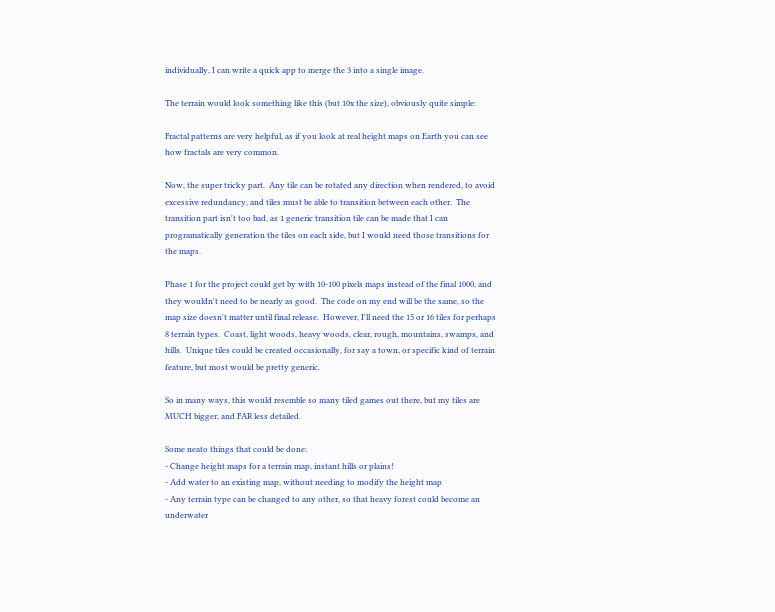individually, I can write a quick app to merge the 3 into a single image.

The terrain would look something like this (but 10x the size), obviously quite simple:

Fractal patterns are very helpful, as if you look at real height maps on Earth you can see how fractals are very common.

Now, the super tricky part.  Any tile can be rotated any direction when rendered, to avoid excessive redundancy, and tiles must be able to transition between each other.  The transition part isn't too bad, as 1 generic transition tile can be made that I can programatically generation the tiles on each side, but I would need those transitions for the maps.

Phase 1 for the project could get by with 10-100 pixels maps instead of the final 1000, and they wouldn't need to be nearly as good.  The code on my end will be the same, so the map size doesn't matter until final release.  However, I'll need the 15 or 16 tiles for perhaps 8 terrain types.  Coast, light woods, heavy woods, clear, rough, mountains, swamps, and hills.  Unique tiles could be created occasionally, for say a town, or specific kind of terrain feature, but most would be pretty generic.

So in many ways, this would resemble so many tiled games out there, but my tiles are MUCH bigger, and FAR less detailed.

Some neato things that could be done:
- Change height maps for a terrain map, instant hills or plains!
- Add water to an existing map, without needing to modify the height map
- Any terrain type can be changed to any other, so that heavy forest could become an underwater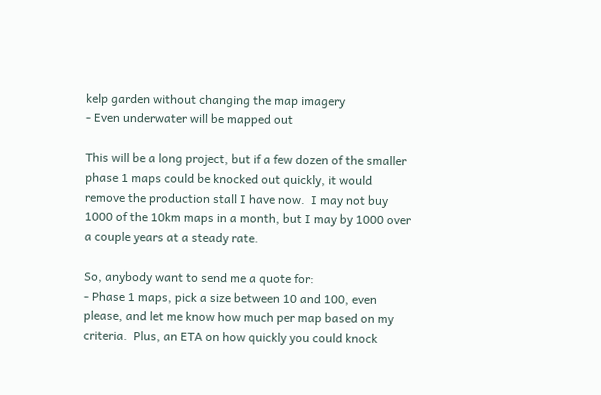kelp garden without changing the map imagery
- Even underwater will be mapped out

This will be a long project, but if a few dozen of the smaller phase 1 maps could be knocked out quickly, it would remove the production stall I have now.  I may not buy 1000 of the 10km maps in a month, but I may by 1000 over a couple years at a steady rate.

So, anybody want to send me a quote for:
- Phase 1 maps, pick a size between 10 and 100, even please, and let me know how much per map based on my criteria.  Plus, an ETA on how quickly you could knock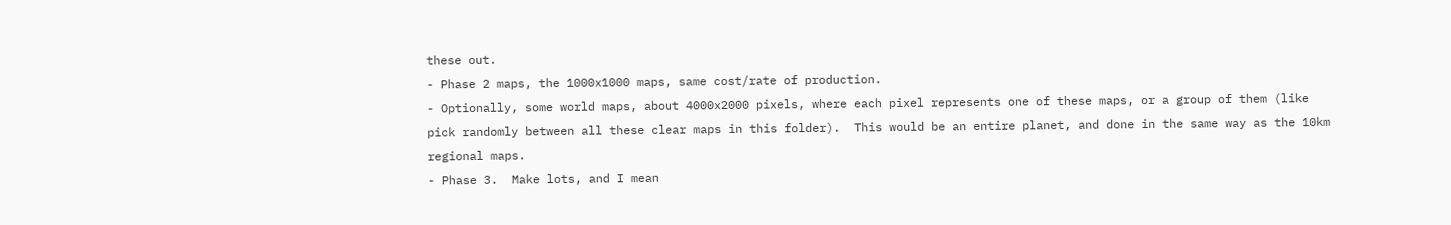these out.
- Phase 2 maps, the 1000x1000 maps, same cost/rate of production.
- Optionally, some world maps, about 4000x2000 pixels, where each pixel represents one of these maps, or a group of them (like pick randomly between all these clear maps in this folder).  This would be an entire planet, and done in the same way as the 10km regional maps.
- Phase 3.  Make lots, and I mean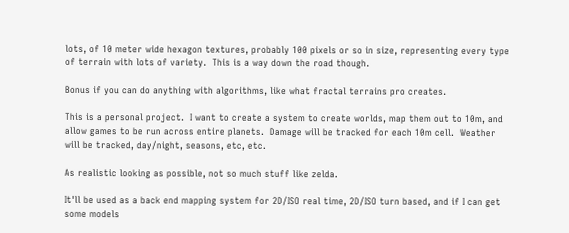lots, of 10 meter wide hexagon textures, probably 100 pixels or so in size, representing every type of terrain with lots of variety.  This is a way down the road though.

Bonus if you can do anything with algorithms, like what fractal terrains pro creates.

This is a personal project.  I want to create a system to create worlds, map them out to 10m, and allow games to be run across entire planets.  Damage will be tracked for each 10m cell.  Weather will be tracked, day/night, seasons, etc, etc.

As realistic looking as possible, not so much stuff like zelda.

It'll be used as a back end mapping system for 2D/ISO real time, 2D/ISO turn based, and if I can get some models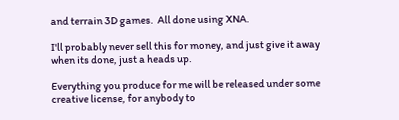and terrain 3D games.  All done using XNA.

I'll probably never sell this for money, and just give it away when its done, just a heads up.

Everything you produce for me will be released under some creative license, for anybody to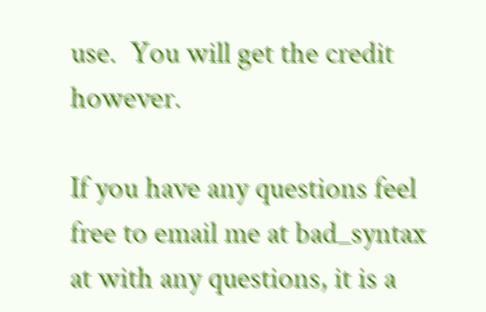use.  You will get the credit however.

If you have any questions feel free to email me at bad_syntax at with any questions, it is a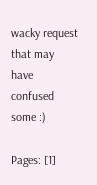wacky request that may have confused some :)

Pages: [1]